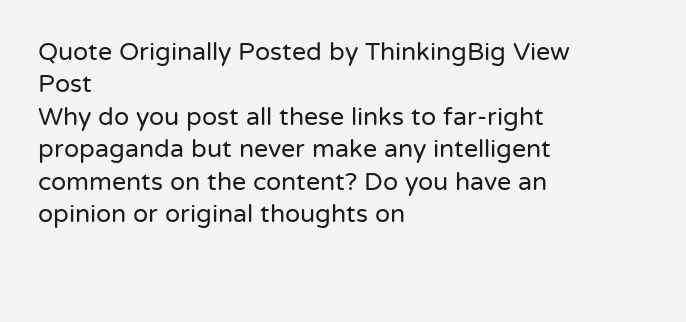Quote Originally Posted by ThinkingBig View Post
Why do you post all these links to far-right propaganda but never make any intelligent comments on the content? Do you have an opinion or original thoughts on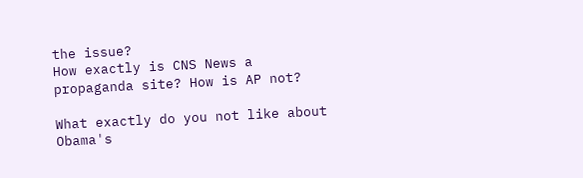the issue?
How exactly is CNS News a propaganda site? How is AP not?

What exactly do you not like about Obama's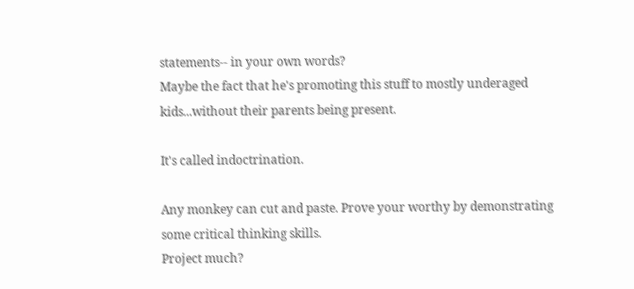statements-- in your own words?
Maybe the fact that he's promoting this stuff to mostly underaged kids...without their parents being present.

It's called indoctrination.

Any monkey can cut and paste. Prove your worthy by demonstrating some critical thinking skills.
Project much?